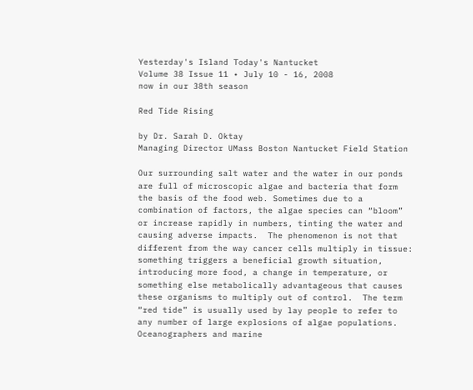Yesterday's Island Today's Nantucket
Volume 38 Issue 11 • July 10 - 16, 2008
now in our 38th season

Red Tide Rising

by Dr. Sarah D. Oktay
Managing Director UMass Boston Nantucket Field Station

Our surrounding salt water and the water in our ponds are full of microscopic algae and bacteria that form the basis of the food web. Sometimes due to a combination of factors, the algae species can “bloom” or increase rapidly in numbers, tinting the water and causing adverse impacts.  The phenomenon is not that different from the way cancer cells multiply in tissue: something triggers a beneficial growth situation, introducing more food, a change in temperature, or something else metabolically advantageous that causes these organisms to multiply out of control.  The term “red tide” is usually used by lay people to refer to any number of large explosions of algae populations. Oceanographers and marine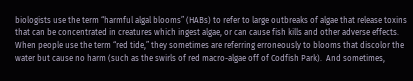biologists use the term “harmful algal blooms” (HABs) to refer to large outbreaks of algae that release toxins that can be concentrated in creatures which ingest algae, or can cause fish kills and other adverse effects. When people use the term “red tide,” they sometimes are referring erroneously to blooms that discolor the water but cause no harm (such as the swirls of red macro-algae off of Codfish Park).  And sometimes,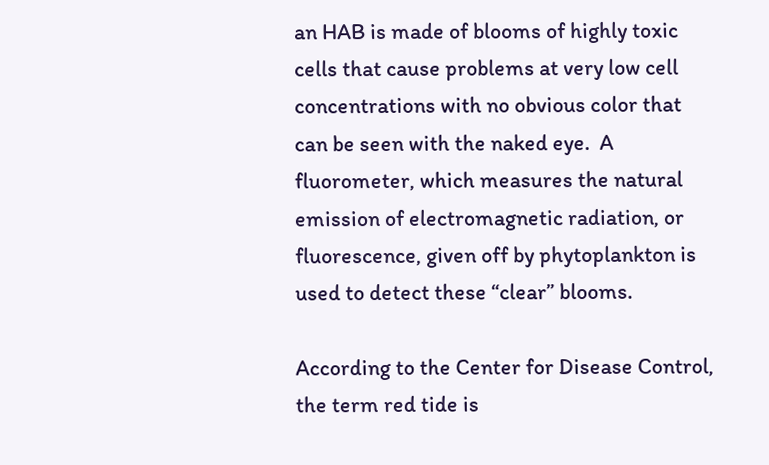an HAB is made of blooms of highly toxic cells that cause problems at very low cell concentrations with no obvious color that can be seen with the naked eye.  A fluorometer, which measures the natural emission of electromagnetic radiation, or fluorescence, given off by phytoplankton is used to detect these “clear” blooms.

According to the Center for Disease Control, the term red tide is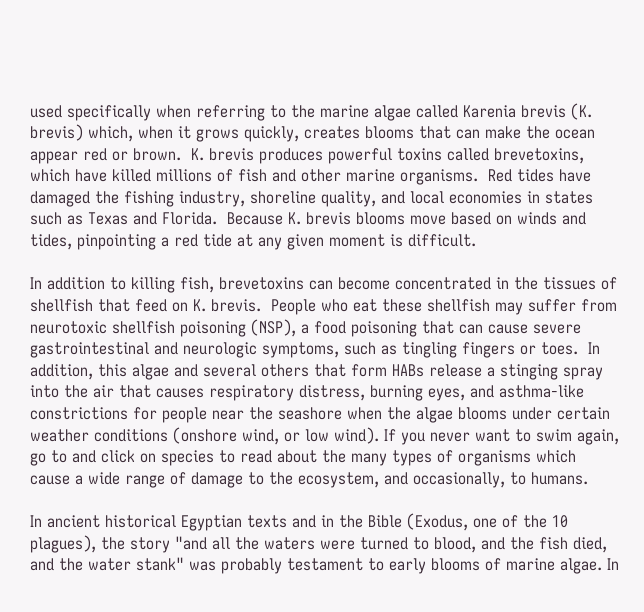used specifically when referring to the marine algae called Karenia brevis (K. brevis) which, when it grows quickly, creates blooms that can make the ocean appear red or brown.  K. brevis produces powerful toxins called brevetoxins, which have killed millions of fish and other marine organisms.  Red tides have damaged the fishing industry, shoreline quality, and local economies in states such as Texas and Florida.  Because K. brevis blooms move based on winds and tides, pinpointing a red tide at any given moment is difficult.

In addition to killing fish, brevetoxins can become concentrated in the tissues of shellfish that feed on K. brevis.  People who eat these shellfish may suffer from neurotoxic shellfish poisoning (NSP), a food poisoning that can cause severe gastrointestinal and neurologic symptoms, such as tingling fingers or toes.  In addition, this algae and several others that form HABs release a stinging spray into the air that causes respiratory distress, burning eyes, and asthma-like constrictions for people near the seashore when the algae blooms under certain weather conditions (onshore wind, or low wind). If you never want to swim again, go to and click on species to read about the many types of organisms which cause a wide range of damage to the ecosystem, and occasionally, to humans.

In ancient historical Egyptian texts and in the Bible (Exodus, one of the 10 plagues), the story "and all the waters were turned to blood, and the fish died, and the water stank" was probably testament to early blooms of marine algae. In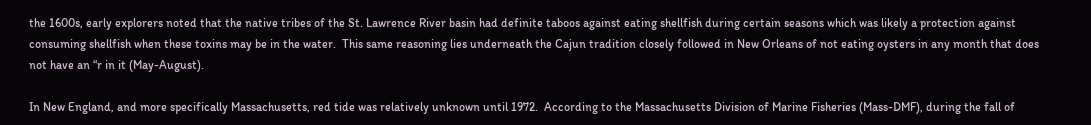the 1600s, early explorers noted that the native tribes of the St. Lawrence River basin had definite taboos against eating shellfish during certain seasons which was likely a protection against consuming shellfish when these toxins may be in the water.  This same reasoning lies underneath the Cajun tradition closely followed in New Orleans of not eating oysters in any month that does not have an “r in it (May-August).

In New England, and more specifically Massachusetts, red tide was relatively unknown until 1972.  According to the Massachusetts Division of Marine Fisheries (Mass-DMF), during the fall of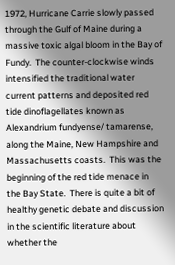1972, Hurricane Carrie slowly passed through the Gulf of Maine during a massive toxic algal bloom in the Bay of Fundy.  The counter-clockwise winds intensified the traditional water current patterns and deposited red tide dinoflagellates known as Alexandrium fundyense/ tamarense, along the Maine, New Hampshire and Massachusetts coasts.  This was the beginning of the red tide menace in the Bay State.  There is quite a bit of healthy genetic debate and discussion in the scientific literature about whether the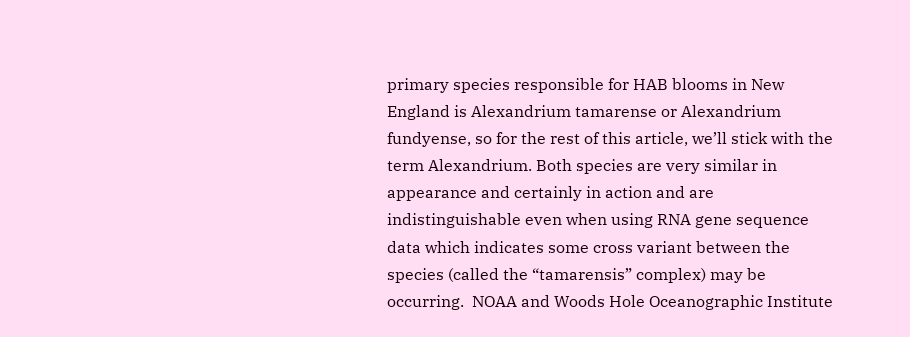primary species responsible for HAB blooms in New England is Alexandrium tamarense or Alexandrium fundyense, so for the rest of this article, we’ll stick with the term Alexandrium. Both species are very similar in appearance and certainly in action and are indistinguishable even when using RNA gene sequence data which indicates some cross variant between the species (called the “tamarensis” complex) may be occurring.  NOAA and Woods Hole Oceanographic Institute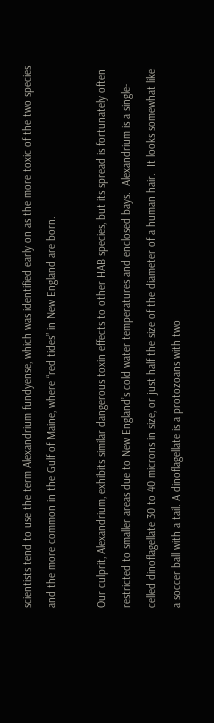scientists tend to use the term Alexandrium fundyense, which was identified early on as the more toxic of the two species and the more common in the Gulf of Maine, where “red tides” in New England are born.

Our culprit, Alexandrium, exhibits similar dangerous toxin effects to other HAB species, but its spread is fortunately often restricted to smaller areas due to New England’s cold water temperatures and enclosed bays.  Alexandrium is a single-celled dinoflagellate 30 to 40 microns in size, or just half the size of the diameter of a human hair.  It looks somewhat like a soccer ball with a tail. A dinoflagellate is a protozoans with two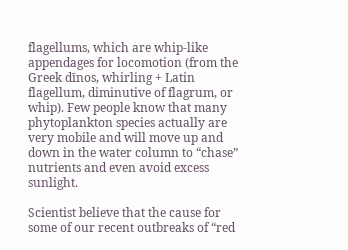flagellums, which are whip-like appendages for locomotion (from the Greek dīnos, whirling + Latin flagellum, diminutive of flagrum, or whip). Few people know that many phytoplankton species actually are very mobile and will move up and down in the water column to “chase” nutrients and even avoid excess sunlight.

Scientist believe that the cause for some of our recent outbreaks of “red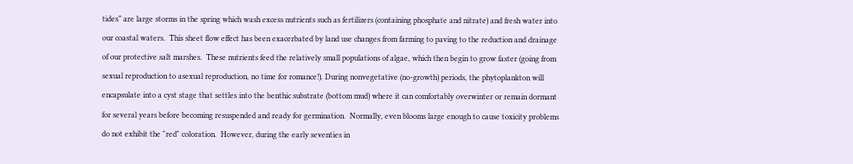tides” are large storms in the spring which wash excess nutrients such as fertilizers (containing phosphate and nitrate) and fresh water into our coastal waters.  This sheet flow effect has been exacerbated by land use changes from farming to paving to the reduction and drainage of our protective salt marshes.  These nutrients feed the relatively small populations of algae, which then begin to grow faster (going from sexual reproduction to asexual reproduction, no time for romance!). During nonvegetative (no-growth) periods, the phytoplankton will encapsulate into a cyst stage that settles into the benthic substrate (bottom mud) where it can comfortably overwinter or remain dormant for several years before becoming resuspended and ready for germination.  Normally, even blooms large enough to cause toxicity problems do not exhibit the "red" coloration.  However, during the early seventies in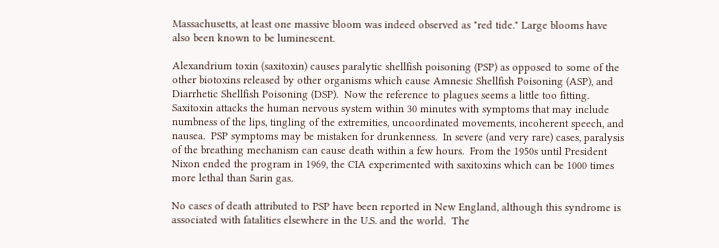Massachusetts, at least one massive bloom was indeed observed as "red tide." Large blooms have also been known to be luminescent.

Alexandrium toxin (saxitoxin) causes paralytic shellfish poisoning (PSP) as opposed to some of the other biotoxins released by other organisms which cause Amnesic Shellfish Poisoning (ASP), and Diarrhetic Shellfish Poisoning (DSP).  Now the reference to plagues seems a little too fitting.  Saxitoxin attacks the human nervous system within 30 minutes with symptoms that may include numbness of the lips, tingling of the extremities, uncoordinated movements, incoherent speech, and nausea.  PSP symptoms may be mistaken for drunkenness.  In severe (and very rare) cases, paralysis of the breathing mechanism can cause death within a few hours.  From the 1950s until President Nixon ended the program in 1969, the CIA experimented with saxitoxins which can be 1000 times more lethal than Sarin gas.

No cases of death attributed to PSP have been reported in New England, although this syndrome is associated with fatalities elsewhere in the U.S. and the world.  The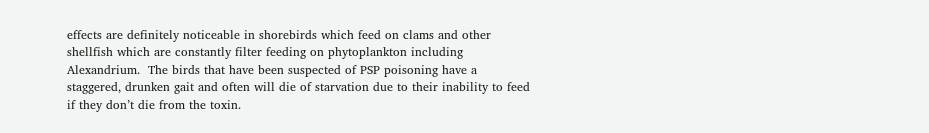effects are definitely noticeable in shorebirds which feed on clams and other shellfish which are constantly filter feeding on phytoplankton including Alexandrium.  The birds that have been suspected of PSP poisoning have a staggered, drunken gait and often will die of starvation due to their inability to feed if they don’t die from the toxin.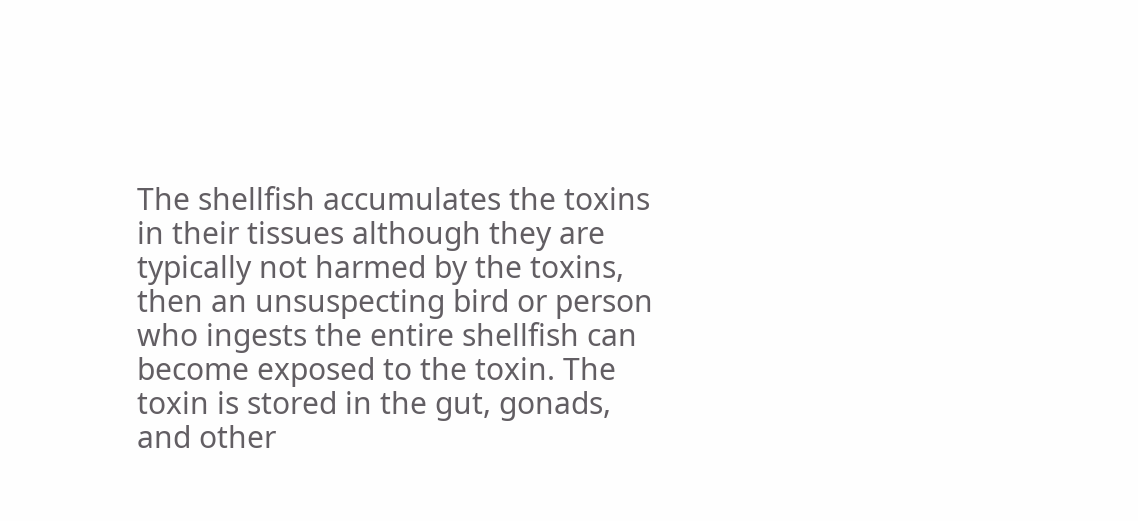The shellfish accumulates the toxins in their tissues although they are typically not harmed by the toxins, then an unsuspecting bird or person who ingests the entire shellfish can become exposed to the toxin. The toxin is stored in the gut, gonads, and other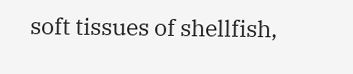soft tissues of shellfish,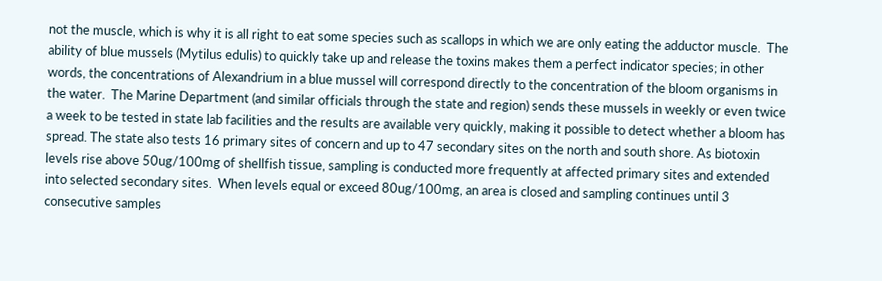not the muscle, which is why it is all right to eat some species such as scallops in which we are only eating the adductor muscle.  The ability of blue mussels (Mytilus edulis) to quickly take up and release the toxins makes them a perfect indicator species; in other words, the concentrations of Alexandrium in a blue mussel will correspond directly to the concentration of the bloom organisms in the water.  The Marine Department (and similar officials through the state and region) sends these mussels in weekly or even twice a week to be tested in state lab facilities and the results are available very quickly, making it possible to detect whether a bloom has spread. The state also tests 16 primary sites of concern and up to 47 secondary sites on the north and south shore. As biotoxin levels rise above 50ug/100mg of shellfish tissue, sampling is conducted more frequently at affected primary sites and extended into selected secondary sites.  When levels equal or exceed 80ug/100mg, an area is closed and sampling continues until 3 consecutive samples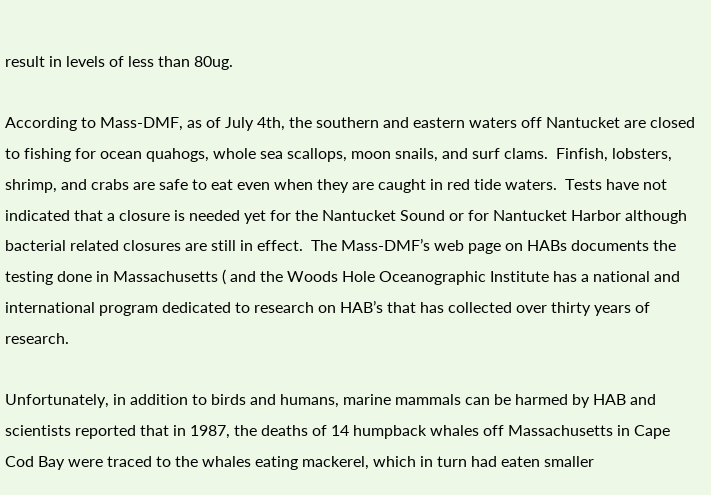result in levels of less than 80ug.

According to Mass-DMF, as of July 4th, the southern and eastern waters off Nantucket are closed to fishing for ocean quahogs, whole sea scallops, moon snails, and surf clams.  Finfish, lobsters, shrimp, and crabs are safe to eat even when they are caught in red tide waters.  Tests have not indicated that a closure is needed yet for the Nantucket Sound or for Nantucket Harbor although bacterial related closures are still in effect.  The Mass-DMF’s web page on HABs documents the testing done in Massachusetts ( and the Woods Hole Oceanographic Institute has a national and international program dedicated to research on HAB’s that has collected over thirty years of research.

Unfortunately, in addition to birds and humans, marine mammals can be harmed by HAB and scientists reported that in 1987, the deaths of 14 humpback whales off Massachusetts in Cape Cod Bay were traced to the whales eating mackerel, which in turn had eaten smaller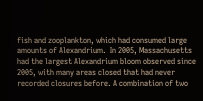fish and zooplankton, which had consumed large amounts of Alexandrium.  In 2005, Massachusetts had the largest Alexandrium bloom observed since 2005, with many areas closed that had never recorded closures before. A combination of two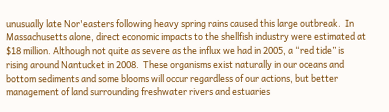unusually late Nor'easters following heavy spring rains caused this large outbreak.  In Massachusetts alone, direct economic impacts to the shellfish industry were estimated at $18 million. Although not quite as severe as the influx we had in 2005, a “red tide” is rising around Nantucket in 2008.  These organisms exist naturally in our oceans and bottom sediments and some blooms will occur regardless of our actions, but better management of land surrounding freshwater rivers and estuaries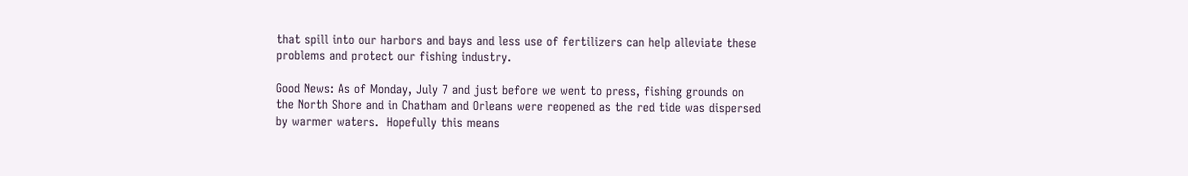that spill into our harbors and bays and less use of fertilizers can help alleviate these problems and protect our fishing industry.

Good News: As of Monday, July 7 and just before we went to press, fishing grounds on the North Shore and in Chatham and Orleans were reopened as the red tide was dispersed by warmer waters.  Hopefully this means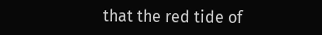that the red tide of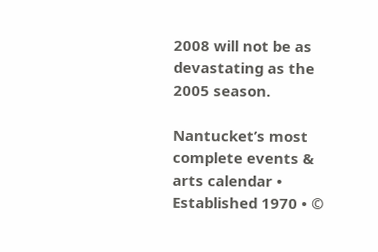2008 will not be as devastating as the 2005 season.

Nantucket’s most complete events & arts calendar • Established 1970 • ©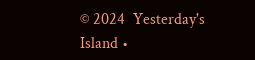© 2024  Yesterday's Island •